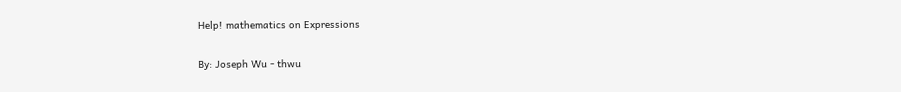Help! mathematics on Expressions

By: Joseph Wu - thwu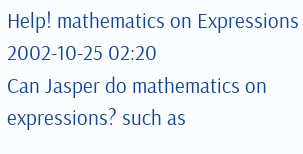Help! mathematics on Expressions
2002-10-25 02:20
Can Jasper do mathematics on expressions? such as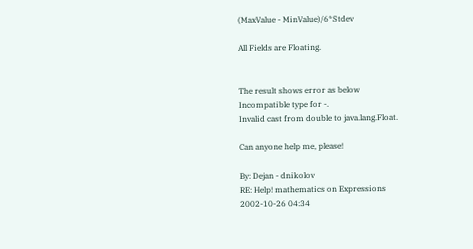(MaxValue - MinValue)/6*Stdev

All Fields are Floating.


The result shows error as below
Incompatible type for -.
Invalid cast from double to java.lang.Float.

Can anyone help me, please!

By: Dejan - dnikolov
RE: Help! mathematics on Expressions
2002-10-26 04:34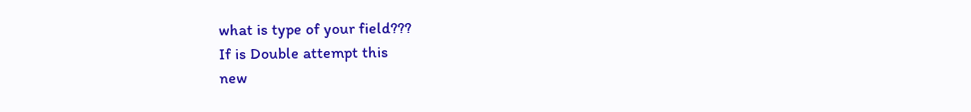what is type of your field???
If is Double attempt this
new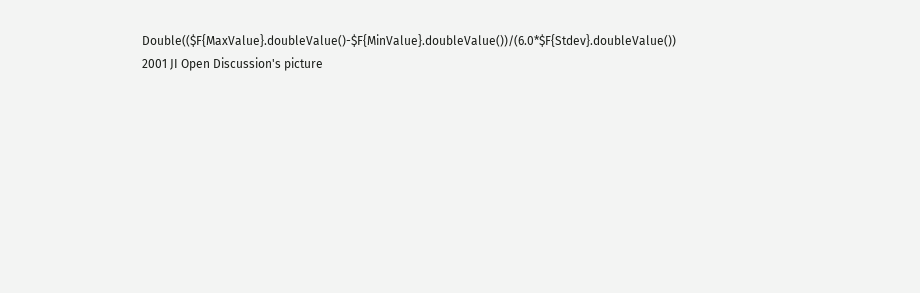Double(($F{MaxValue}.doubleValue()-$F{MinValue}.doubleValue())/(6.0*$F{Stdev}.doubleValue())
2001 JI Open Discussion's picture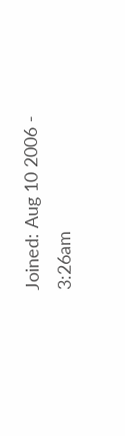Joined: Aug 10 2006 - 3:26am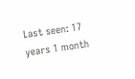Last seen: 17 years 1 month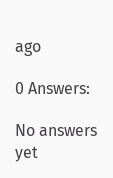ago

0 Answers:

No answers yet